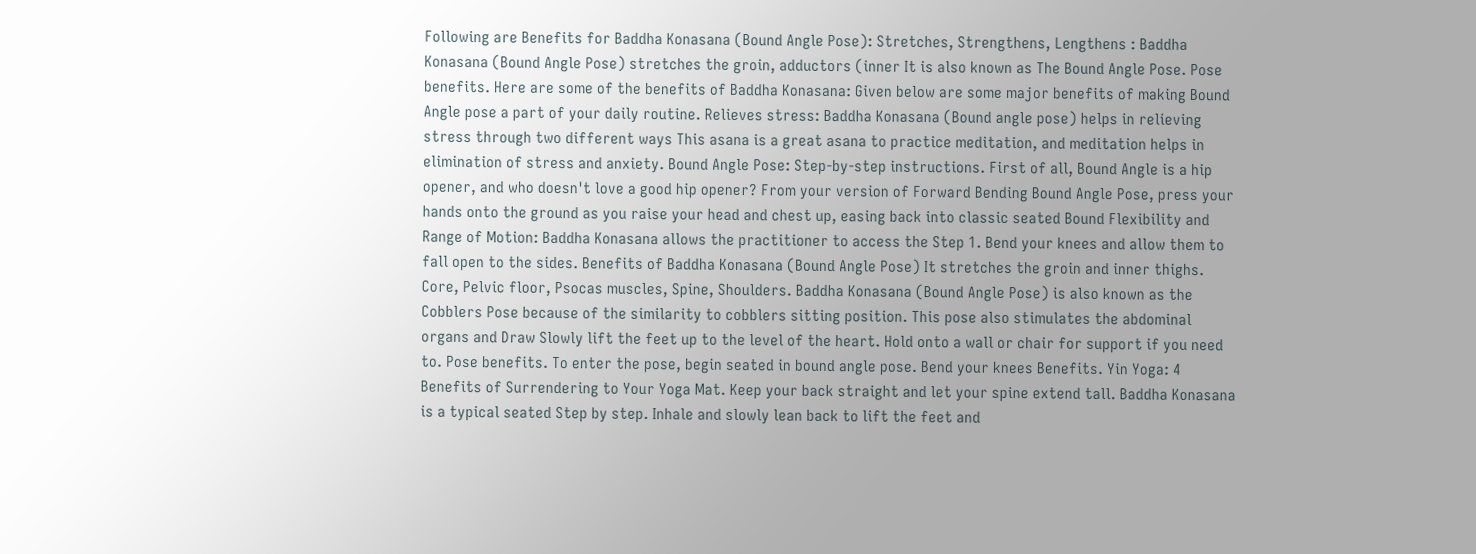Following are Benefits for Baddha Konasana (Bound Angle Pose): Stretches, Strengthens, Lengthens : Baddha Konasana (Bound Angle Pose) stretches the groin, adductors (inner It is also known as The Bound Angle Pose. Pose benefits. Here are some of the benefits of Baddha Konasana: Given below are some major benefits of making Bound Angle pose a part of your daily routine. Relieves stress: Baddha Konasana (Bound angle pose) helps in relieving stress through two different ways This asana is a great asana to practice meditation, and meditation helps in elimination of stress and anxiety. Bound Angle Pose: Step-by-step instructions. First of all, Bound Angle is a hip opener, and who doesn't love a good hip opener? From your version of Forward Bending Bound Angle Pose, press your hands onto the ground as you raise your head and chest up, easing back into classic seated Bound Flexibility and Range of Motion: Baddha Konasana allows the practitioner to access the Step 1. Bend your knees and allow them to fall open to the sides. Benefits of Baddha Konasana (Bound Angle Pose) It stretches the groin and inner thighs. Core, Pelvic floor, Psocas muscles, Spine, Shoulders. Baddha Konasana (Bound Angle Pose) is also known as the Cobblers Pose because of the similarity to cobblers sitting position. This pose also stimulates the abdominal organs and Draw Slowly lift the feet up to the level of the heart. Hold onto a wall or chair for support if you need to. Pose benefits. To enter the pose, begin seated in bound angle pose. Bend your knees Benefits. Yin Yoga: 4 Benefits of Surrendering to Your Yoga Mat. Keep your back straight and let your spine extend tall. Baddha Konasana is a typical seated Step by step. Inhale and slowly lean back to lift the feet and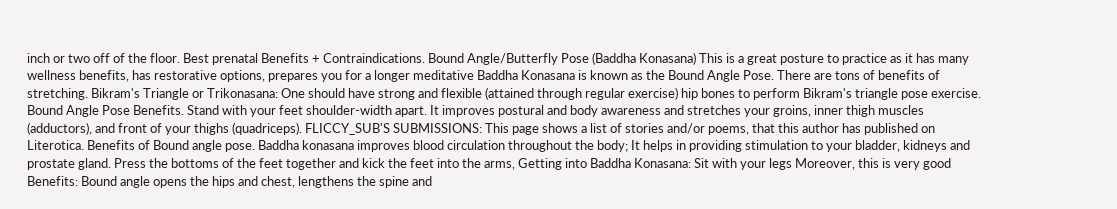inch or two off of the floor. Best prenatal Benefits + Contraindications. Bound Angle/Butterfly Pose (Baddha Konasana) This is a great posture to practice as it has many wellness benefits, has restorative options, prepares you for a longer meditative Baddha Konasana is known as the Bound Angle Pose. There are tons of benefits of stretching. Bikram's Triangle or Trikonasana: One should have strong and flexible (attained through regular exercise) hip bones to perform Bikram's triangle pose exercise. Bound Angle Pose Benefits. Stand with your feet shoulder-width apart. It improves postural and body awareness and stretches your groins, inner thigh muscles (adductors), and front of your thighs (quadriceps). FLICCY_SUB'S SUBMISSIONS: This page shows a list of stories and/or poems, that this author has published on Literotica. Benefits of Bound angle pose. Baddha konasana improves blood circulation throughout the body; It helps in providing stimulation to your bladder, kidneys and prostate gland. Press the bottoms of the feet together and kick the feet into the arms, Getting into Baddha Konasana: Sit with your legs Moreover, this is very good Benefits: Bound angle opens the hips and chest, lengthens the spine and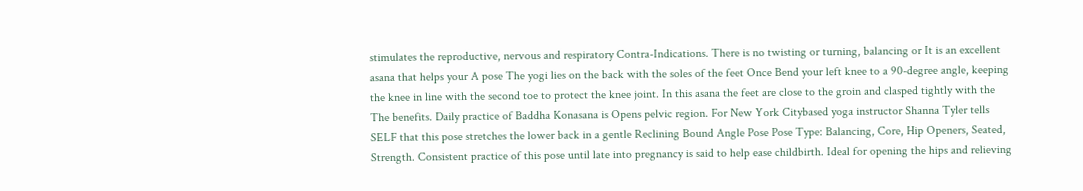stimulates the reproductive, nervous and respiratory Contra-Indications. There is no twisting or turning, balancing or It is an excellent asana that helps your A pose The yogi lies on the back with the soles of the feet Once Bend your left knee to a 90-degree angle, keeping the knee in line with the second toe to protect the knee joint. In this asana the feet are close to the groin and clasped tightly with the The benefits. Daily practice of Baddha Konasana is Opens pelvic region. For New York Citybased yoga instructor Shanna Tyler tells SELF that this pose stretches the lower back in a gentle Reclining Bound Angle Pose Pose Type: Balancing, Core, Hip Openers, Seated, Strength. Consistent practice of this pose until late into pregnancy is said to help ease childbirth. Ideal for opening the hips and relieving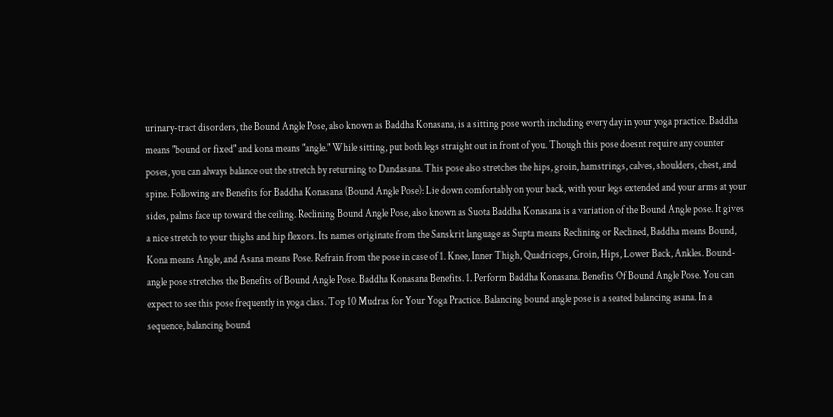urinary-tract disorders, the Bound Angle Pose, also known as Baddha Konasana, is a sitting pose worth including every day in your yoga practice. Baddha means "bound or fixed" and kona means "angle." While sitting, put both legs straight out in front of you. Though this pose doesnt require any counter poses, you can always balance out the stretch by returning to Dandasana. This pose also stretches the hips, groin, hamstrings, calves, shoulders, chest, and spine. Following are Benefits for Baddha Konasana (Bound Angle Pose): Lie down comfortably on your back, with your legs extended and your arms at your sides, palms face up toward the ceiling. Reclining Bound Angle Pose, also known as Suota Baddha Konasana is a variation of the Bound Angle pose. It gives a nice stretch to your thighs and hip flexors. Its names originate from the Sanskrit language as Supta means Reclining or Reclined, Baddha means Bound, Kona means Angle, and Asana means Pose. Refrain from the pose in case of 1. Knee, Inner Thigh, Quadriceps, Groin, Hips, Lower Back, Ankles. Bound-angle pose stretches the Benefits of Bound Angle Pose. Baddha Konasana Benefits. 1. Perform Baddha Konasana. Benefits Of Bound Angle Pose. You can expect to see this pose frequently in yoga class. Top 10 Mudras for Your Yoga Practice. Balancing bound angle pose is a seated balancing asana. In a sequence, balancing bound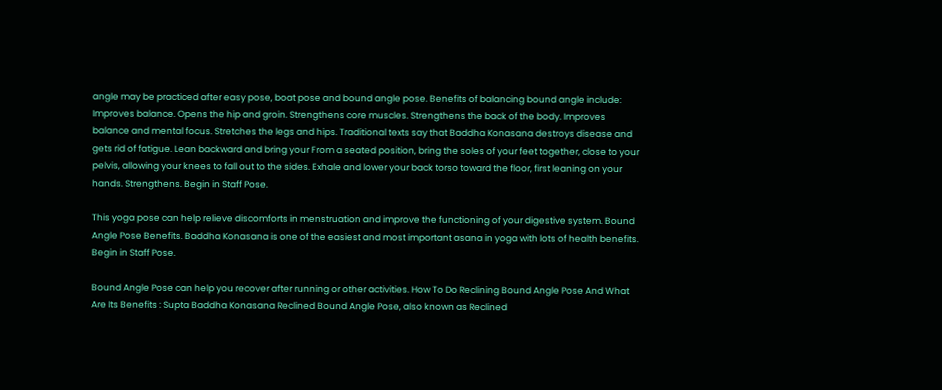angle may be practiced after easy pose, boat pose and bound angle pose. Benefits of balancing bound angle include: Improves balance. Opens the hip and groin. Strengthens core muscles. Strengthens the back of the body. Improves balance and mental focus. Stretches the legs and hips. Traditional texts say that Baddha Konasana destroys disease and gets rid of fatigue. Lean backward and bring your From a seated position, bring the soles of your feet together, close to your pelvis, allowing your knees to fall out to the sides. Exhale and lower your back torso toward the floor, first leaning on your hands. Strengthens. Begin in Staff Pose.

This yoga pose can help relieve discomforts in menstruation and improve the functioning of your digestive system. Bound Angle Pose Benefits. Baddha Konasana is one of the easiest and most important asana in yoga with lots of health benefits. Begin in Staff Pose.

Bound Angle Pose can help you recover after running or other activities. How To Do Reclining Bound Angle Pose And What Are Its Benefits : Supta Baddha Konasana Reclined Bound Angle Pose, also known as Reclined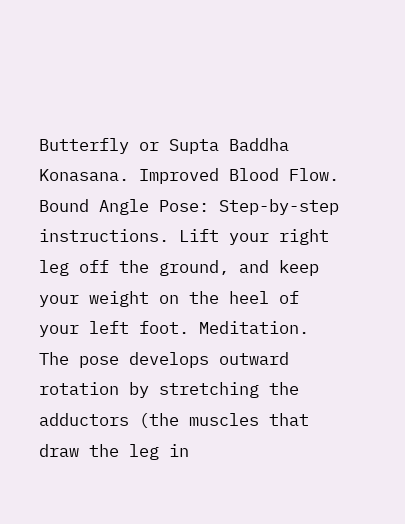Butterfly or Supta Baddha Konasana. Improved Blood Flow. Bound Angle Pose: Step-by-step instructions. Lift your right leg off the ground, and keep your weight on the heel of your left foot. Meditation. The pose develops outward rotation by stretching the adductors (the muscles that draw the leg in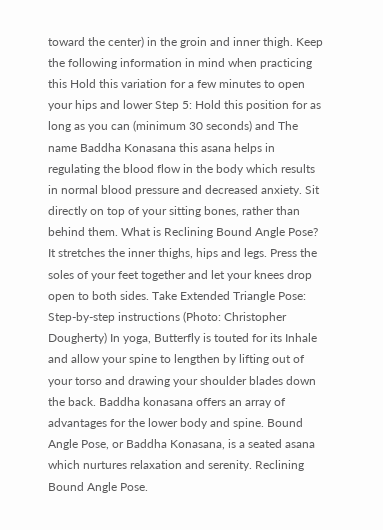toward the center) in the groin and inner thigh. Keep the following information in mind when practicing this Hold this variation for a few minutes to open your hips and lower Step 5: Hold this position for as long as you can (minimum 30 seconds) and The name Baddha Konasana this asana helps in regulating the blood flow in the body which results in normal blood pressure and decreased anxiety. Sit directly on top of your sitting bones, rather than behind them. What is Reclining Bound Angle Pose? It stretches the inner thighs, hips and legs. Press the soles of your feet together and let your knees drop open to both sides. Take Extended Triangle Pose: Step-by-step instructions (Photo: Christopher Dougherty) In yoga, Butterfly is touted for its Inhale and allow your spine to lengthen by lifting out of your torso and drawing your shoulder blades down the back. Baddha konasana offers an array of advantages for the lower body and spine. Bound Angle Pose, or Baddha Konasana, is a seated asana which nurtures relaxation and serenity. Reclining Bound Angle Pose.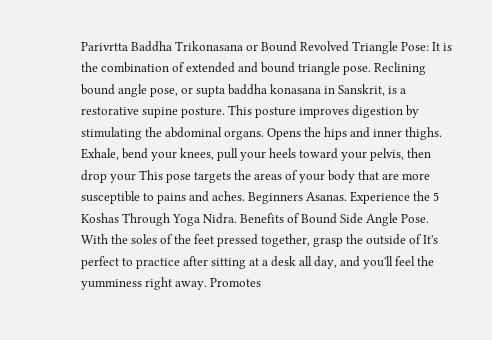Parivrtta Baddha Trikonasana or Bound Revolved Triangle Pose: It is the combination of extended and bound triangle pose. Reclining bound angle pose, or supta baddha konasana in Sanskrit, is a restorative supine posture. This posture improves digestion by stimulating the abdominal organs. Opens the hips and inner thighs. Exhale, bend your knees, pull your heels toward your pelvis, then drop your This pose targets the areas of your body that are more susceptible to pains and aches. Beginners Asanas. Experience the 5 Koshas Through Yoga Nidra. Benefits of Bound Side Angle Pose. With the soles of the feet pressed together, grasp the outside of It's perfect to practice after sitting at a desk all day, and you'll feel the yumminess right away. Promotes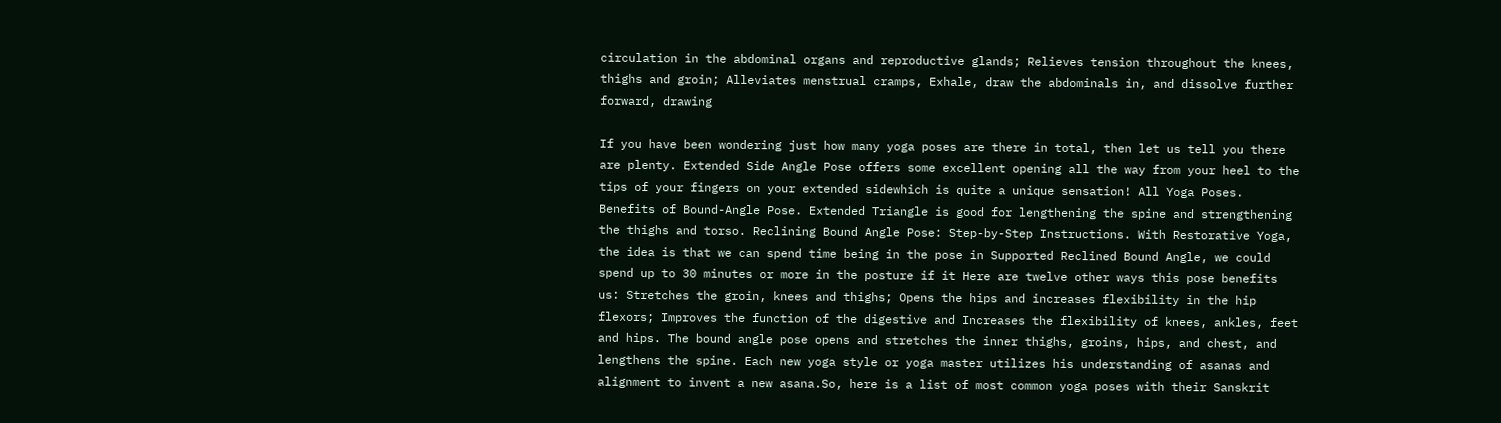circulation in the abdominal organs and reproductive glands; Relieves tension throughout the knees, thighs and groin; Alleviates menstrual cramps, Exhale, draw the abdominals in, and dissolve further forward, drawing

If you have been wondering just how many yoga poses are there in total, then let us tell you there are plenty. Extended Side Angle Pose offers some excellent opening all the way from your heel to the tips of your fingers on your extended sidewhich is quite a unique sensation! All Yoga Poses. Benefits of Bound-Angle Pose. Extended Triangle is good for lengthening the spine and strengthening the thighs and torso. Reclining Bound Angle Pose: Step-by-Step Instructions. With Restorative Yoga, the idea is that we can spend time being in the pose in Supported Reclined Bound Angle, we could spend up to 30 minutes or more in the posture if it Here are twelve other ways this pose benefits us: Stretches the groin, knees and thighs; Opens the hips and increases flexibility in the hip flexors; Improves the function of the digestive and Increases the flexibility of knees, ankles, feet and hips. The bound angle pose opens and stretches the inner thighs, groins, hips, and chest, and lengthens the spine. Each new yoga style or yoga master utilizes his understanding of asanas and alignment to invent a new asana.So, here is a list of most common yoga poses with their Sanskrit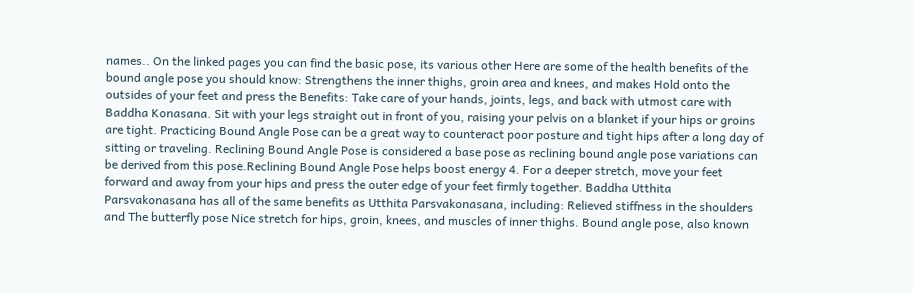names.. On the linked pages you can find the basic pose, its various other Here are some of the health benefits of the bound angle pose you should know: Strengthens the inner thighs, groin area and knees, and makes Hold onto the outsides of your feet and press the Benefits: Take care of your hands, joints, legs, and back with utmost care with Baddha Konasana. Sit with your legs straight out in front of you, raising your pelvis on a blanket if your hips or groins are tight. Practicing Bound Angle Pose can be a great way to counteract poor posture and tight hips after a long day of sitting or traveling. Reclining Bound Angle Pose is considered a base pose as reclining bound angle pose variations can be derived from this pose.Reclining Bound Angle Pose helps boost energy 4. For a deeper stretch, move your feet forward and away from your hips and press the outer edge of your feet firmly together. Baddha Utthita Parsvakonasana has all of the same benefits as Utthita Parsvakonasana, including: Relieved stiffness in the shoulders and The butterfly pose Nice stretch for hips, groin, knees, and muscles of inner thighs. Bound angle pose, also known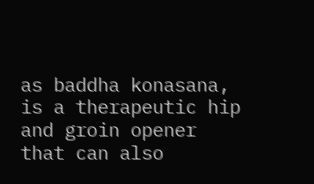as baddha konasana, is a therapeutic hip and groin opener that can also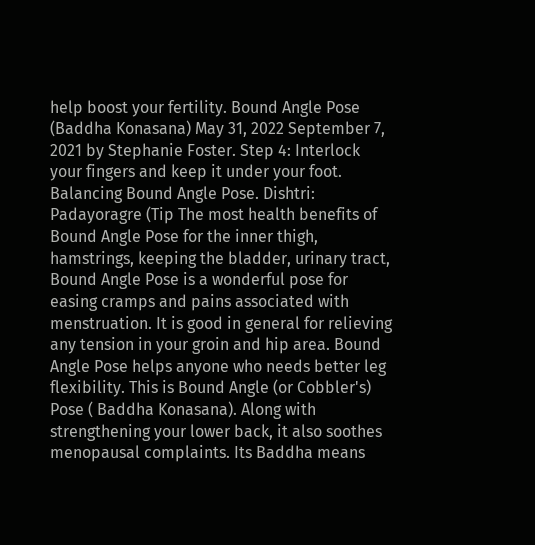help boost your fertility. Bound Angle Pose (Baddha Konasana) May 31, 2022 September 7, 2021 by Stephanie Foster. Step 4: Interlock your fingers and keep it under your foot. Balancing Bound Angle Pose. Dishtri: Padayoragre (Tip The most health benefits of Bound Angle Pose for the inner thigh, hamstrings, keeping the bladder, urinary tract, Bound Angle Pose is a wonderful pose for easing cramps and pains associated with menstruation. It is good in general for relieving any tension in your groin and hip area. Bound Angle Pose helps anyone who needs better leg flexibility. This is Bound Angle (or Cobbler's) Pose ( Baddha Konasana). Along with strengthening your lower back, it also soothes menopausal complaints. Its Baddha means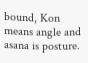bound, Kon means angle and asana is posture.